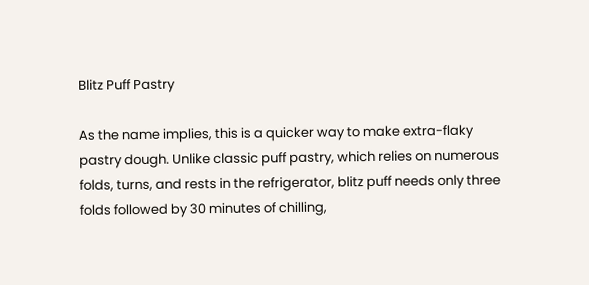Blitz Puff Pastry

As the name implies, this is a quicker way to make extra-flaky pastry dough. Unlike classic puff pastry, which relies on numerous folds, turns, and rests in the refrigerator, blitz puff needs only three folds followed by 30 minutes of chilling,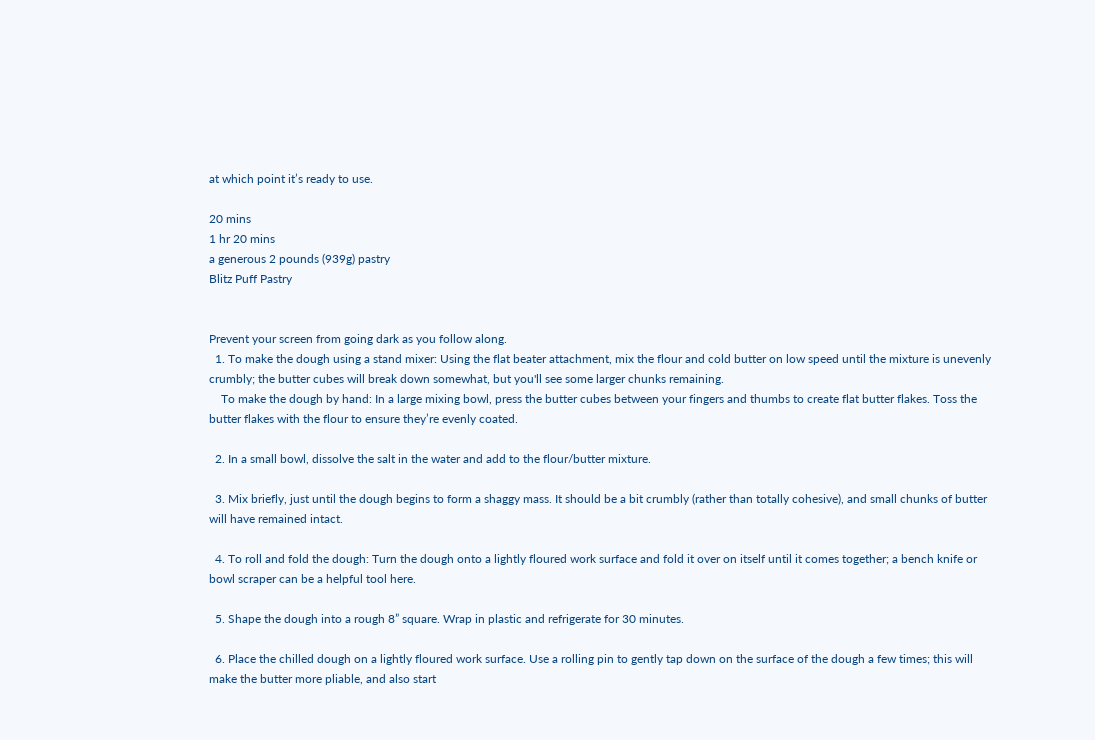at which point it’s ready to use.

20 mins
1 hr 20 mins
a generous 2 pounds (939g) pastry
Blitz Puff Pastry


Prevent your screen from going dark as you follow along.
  1. To make the dough using a stand mixer: Using the flat beater attachment, mix the flour and cold butter on low speed until the mixture is unevenly crumbly; the butter cubes will break down somewhat, but you'll see some larger chunks remaining.
    To make the dough by hand: In a large mixing bowl, press the butter cubes between your fingers and thumbs to create flat butter flakes. Toss the butter flakes with the flour to ensure they’re evenly coated.

  2. In a small bowl, dissolve the salt in the water and add to the flour/butter mixture.

  3. Mix briefly, just until the dough begins to form a shaggy mass. It should be a bit crumbly (rather than totally cohesive), and small chunks of butter will have remained intact.

  4. To roll and fold the dough: Turn the dough onto a lightly floured work surface and fold it over on itself until it comes together; a bench knife or bowl scraper can be a helpful tool here.

  5. Shape the dough into a rough 8” square. Wrap in plastic and refrigerate for 30 minutes.

  6. Place the chilled dough on a lightly floured work surface. Use a rolling pin to gently tap down on the surface of the dough a few times; this will make the butter more pliable, and also start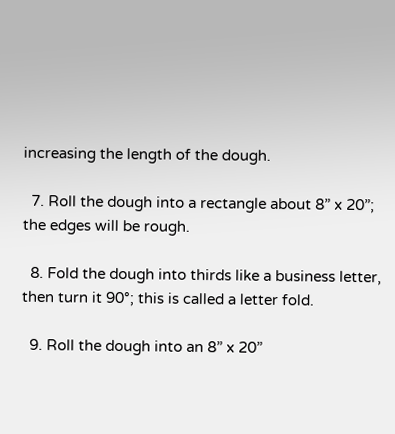increasing the length of the dough.

  7. Roll the dough into a rectangle about 8” x 20”; the edges will be rough.

  8. Fold the dough into thirds like a business letter, then turn it 90°; this is called a letter fold.

  9. Roll the dough into an 8” x 20”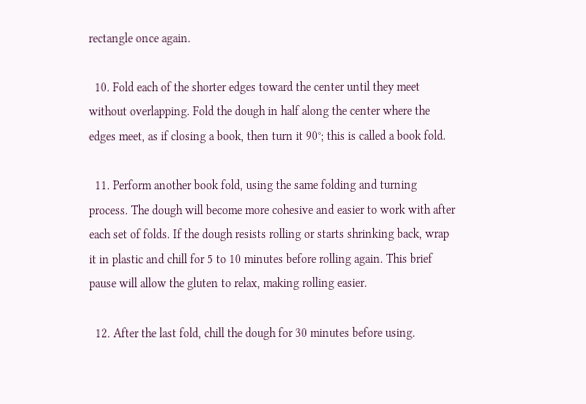rectangle once again.

  10. Fold each of the shorter edges toward the center until they meet without overlapping. Fold the dough in half along the center where the edges meet, as if closing a book, then turn it 90°; this is called a book fold.

  11. Perform another book fold, using the same folding and turning process. The dough will become more cohesive and easier to work with after each set of folds. If the dough resists rolling or starts shrinking back, wrap it in plastic and chill for 5 to 10 minutes before rolling again. This brief pause will allow the gluten to relax, making rolling easier.

  12. After the last fold, chill the dough for 30 minutes before using.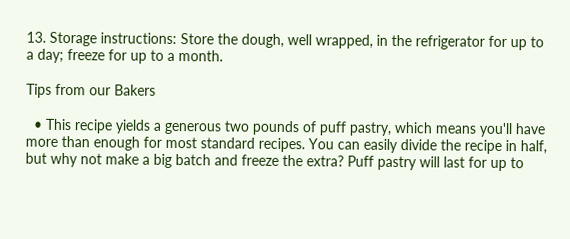13. Storage instructions: Store the dough, well wrapped, in the refrigerator for up to a day; freeze for up to a month.

Tips from our Bakers

  • This recipe yields a generous two pounds of puff pastry, which means you'll have more than enough for most standard recipes. You can easily divide the recipe in half, but why not make a big batch and freeze the extra? Puff pastry will last for up to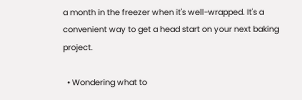a month in the freezer when it's well-wrapped. It's a convenient way to get a head start on your next baking project.

  • Wondering what to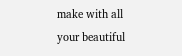make with all your beautiful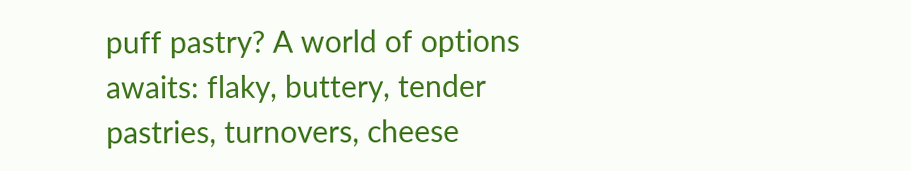puff pastry? A world of options awaits: flaky, buttery, tender pastries, turnovers, cheese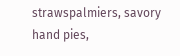strawspalmiers, savory hand pies,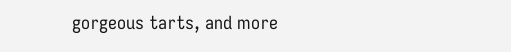gorgeous tarts, and more